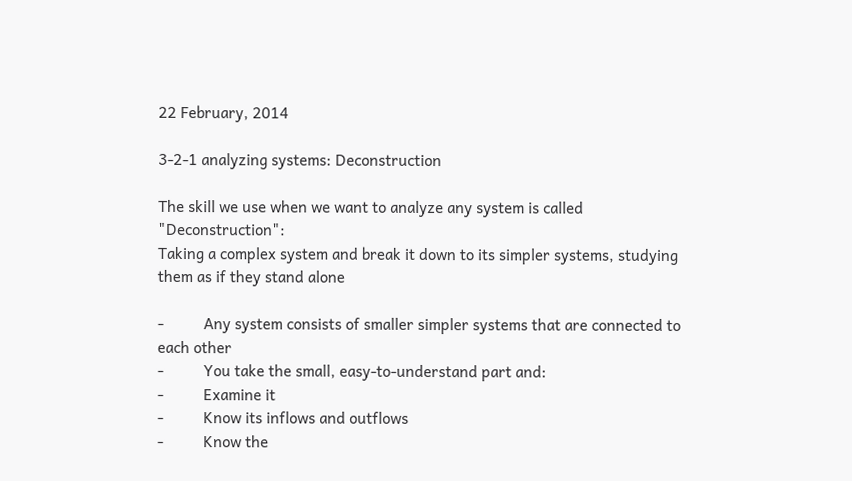22 February, 2014

3-2-1 analyzing systems: Deconstruction

The skill we use when we want to analyze any system is called "Deconstruction":
Taking a complex system and break it down to its simpler systems, studying them as if they stand alone

-          Any system consists of smaller simpler systems that are connected to each other
-          You take the small, easy-to-understand part and:
-          Examine it
-          Know its inflows and outflows
-          Know the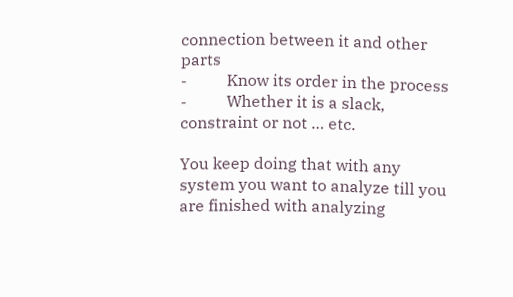connection between it and other parts
-          Know its order in the process
-          Whether it is a slack, constraint or not … etc.

You keep doing that with any system you want to analyze till you are finished with analyzing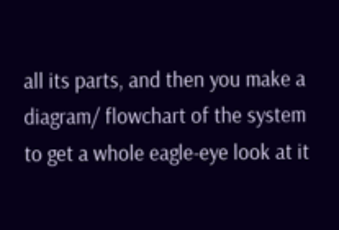all its parts, and then you make a diagram/ flowchart of the system to get a whole eagle-eye look at it